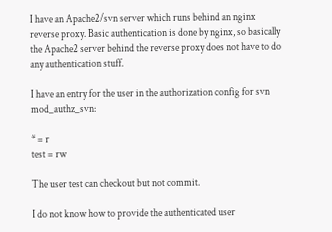I have an Apache2/svn server which runs behind an nginx reverse proxy. Basic authentication is done by nginx, so basically the Apache2 server behind the reverse proxy does not have to do any authentication stuff.

I have an entry for the user in the authorization config for svn mod_authz_svn:

* = r
test = rw

The user test can checkout but not commit.

I do not know how to provide the authenticated user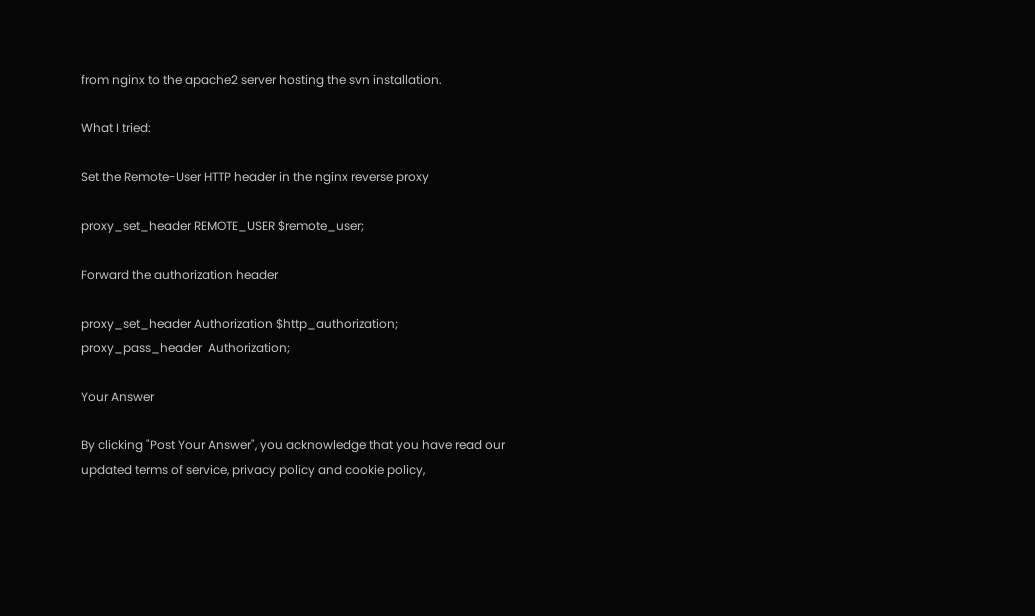from nginx to the apache2 server hosting the svn installation.

What I tried:

Set the Remote-User HTTP header in the nginx reverse proxy

proxy_set_header REMOTE_USER $remote_user;

Forward the authorization header

proxy_set_header Authorization $http_authorization;
proxy_pass_header  Authorization;

Your Answer

By clicking "Post Your Answer", you acknowledge that you have read our updated terms of service, privacy policy and cookie policy,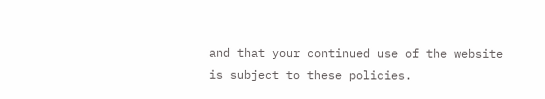and that your continued use of the website is subject to these policies.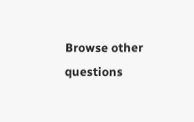Browse other questions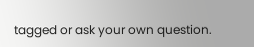tagged or ask your own question.